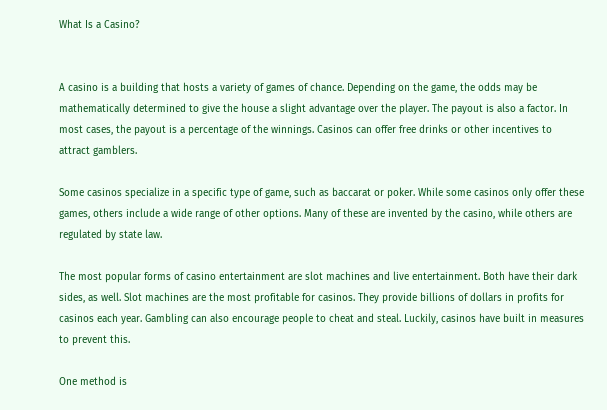What Is a Casino?


A casino is a building that hosts a variety of games of chance. Depending on the game, the odds may be mathematically determined to give the house a slight advantage over the player. The payout is also a factor. In most cases, the payout is a percentage of the winnings. Casinos can offer free drinks or other incentives to attract gamblers.

Some casinos specialize in a specific type of game, such as baccarat or poker. While some casinos only offer these games, others include a wide range of other options. Many of these are invented by the casino, while others are regulated by state law.

The most popular forms of casino entertainment are slot machines and live entertainment. Both have their dark sides, as well. Slot machines are the most profitable for casinos. They provide billions of dollars in profits for casinos each year. Gambling can also encourage people to cheat and steal. Luckily, casinos have built in measures to prevent this.

One method is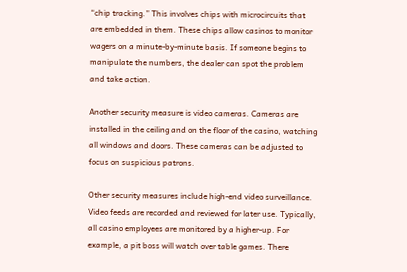“chip tracking.” This involves chips with microcircuits that are embedded in them. These chips allow casinos to monitor wagers on a minute-by-minute basis. If someone begins to manipulate the numbers, the dealer can spot the problem and take action.

Another security measure is video cameras. Cameras are installed in the ceiling and on the floor of the casino, watching all windows and doors. These cameras can be adjusted to focus on suspicious patrons.

Other security measures include high-end video surveillance. Video feeds are recorded and reviewed for later use. Typically, all casino employees are monitored by a higher-up. For example, a pit boss will watch over table games. There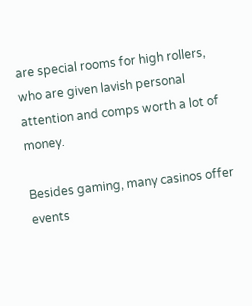are special rooms for high rollers, who are given lavish personal attention and comps worth a lot of money.

Besides gaming, many casinos offer events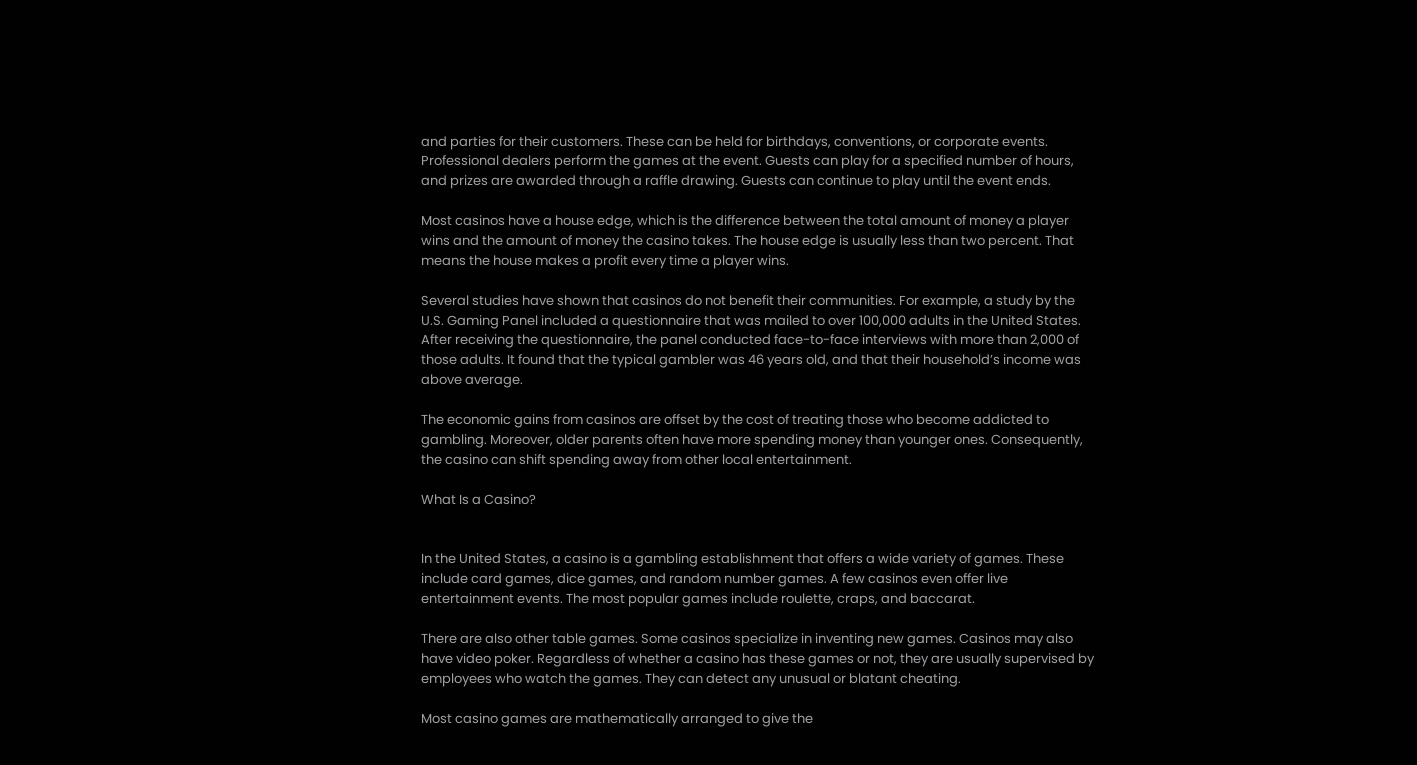and parties for their customers. These can be held for birthdays, conventions, or corporate events. Professional dealers perform the games at the event. Guests can play for a specified number of hours, and prizes are awarded through a raffle drawing. Guests can continue to play until the event ends.

Most casinos have a house edge, which is the difference between the total amount of money a player wins and the amount of money the casino takes. The house edge is usually less than two percent. That means the house makes a profit every time a player wins.

Several studies have shown that casinos do not benefit their communities. For example, a study by the U.S. Gaming Panel included a questionnaire that was mailed to over 100,000 adults in the United States. After receiving the questionnaire, the panel conducted face-to-face interviews with more than 2,000 of those adults. It found that the typical gambler was 46 years old, and that their household’s income was above average.

The economic gains from casinos are offset by the cost of treating those who become addicted to gambling. Moreover, older parents often have more spending money than younger ones. Consequently, the casino can shift spending away from other local entertainment.

What Is a Casino?


In the United States, a casino is a gambling establishment that offers a wide variety of games. These include card games, dice games, and random number games. A few casinos even offer live entertainment events. The most popular games include roulette, craps, and baccarat.

There are also other table games. Some casinos specialize in inventing new games. Casinos may also have video poker. Regardless of whether a casino has these games or not, they are usually supervised by employees who watch the games. They can detect any unusual or blatant cheating.

Most casino games are mathematically arranged to give the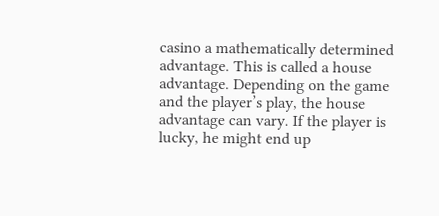casino a mathematically determined advantage. This is called a house advantage. Depending on the game and the player’s play, the house advantage can vary. If the player is lucky, he might end up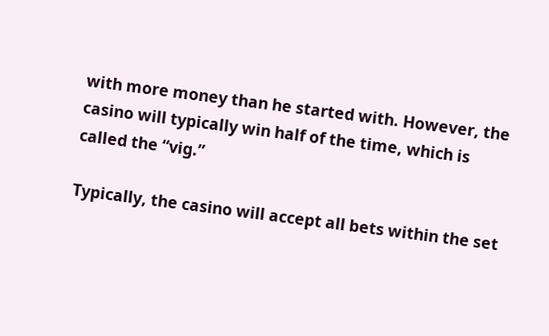with more money than he started with. However, the casino will typically win half of the time, which is called the “vig.”

Typically, the casino will accept all bets within the set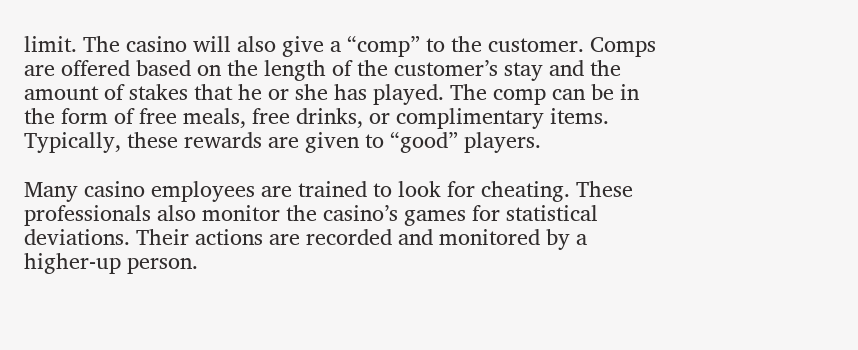limit. The casino will also give a “comp” to the customer. Comps are offered based on the length of the customer’s stay and the amount of stakes that he or she has played. The comp can be in the form of free meals, free drinks, or complimentary items. Typically, these rewards are given to “good” players.

Many casino employees are trained to look for cheating. These professionals also monitor the casino’s games for statistical deviations. Their actions are recorded and monitored by a higher-up person.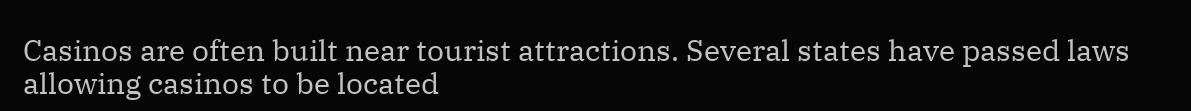Casinos are often built near tourist attractions. Several states have passed laws allowing casinos to be located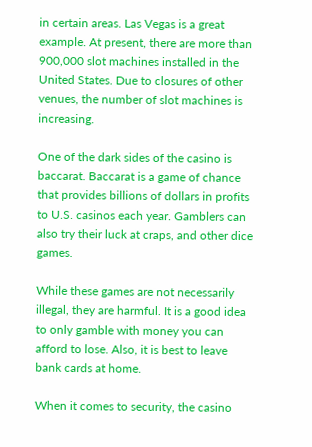in certain areas. Las Vegas is a great example. At present, there are more than 900,000 slot machines installed in the United States. Due to closures of other venues, the number of slot machines is increasing.

One of the dark sides of the casino is baccarat. Baccarat is a game of chance that provides billions of dollars in profits to U.S. casinos each year. Gamblers can also try their luck at craps, and other dice games.

While these games are not necessarily illegal, they are harmful. It is a good idea to only gamble with money you can afford to lose. Also, it is best to leave bank cards at home.

When it comes to security, the casino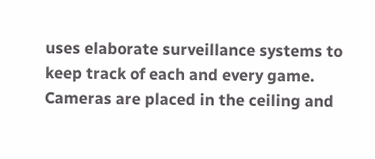uses elaborate surveillance systems to keep track of each and every game. Cameras are placed in the ceiling and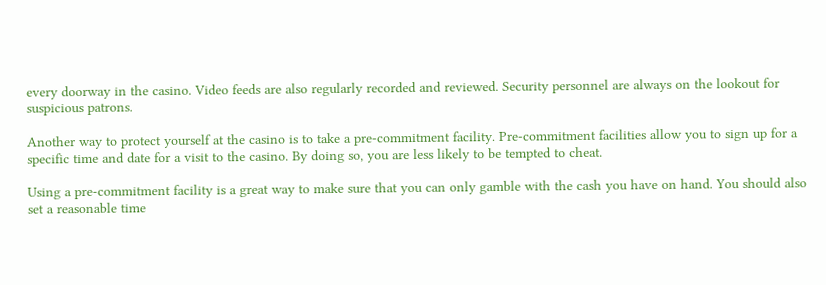every doorway in the casino. Video feeds are also regularly recorded and reviewed. Security personnel are always on the lookout for suspicious patrons.

Another way to protect yourself at the casino is to take a pre-commitment facility. Pre-commitment facilities allow you to sign up for a specific time and date for a visit to the casino. By doing so, you are less likely to be tempted to cheat.

Using a pre-commitment facility is a great way to make sure that you can only gamble with the cash you have on hand. You should also set a reasonable time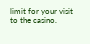limit for your visit to the casino.